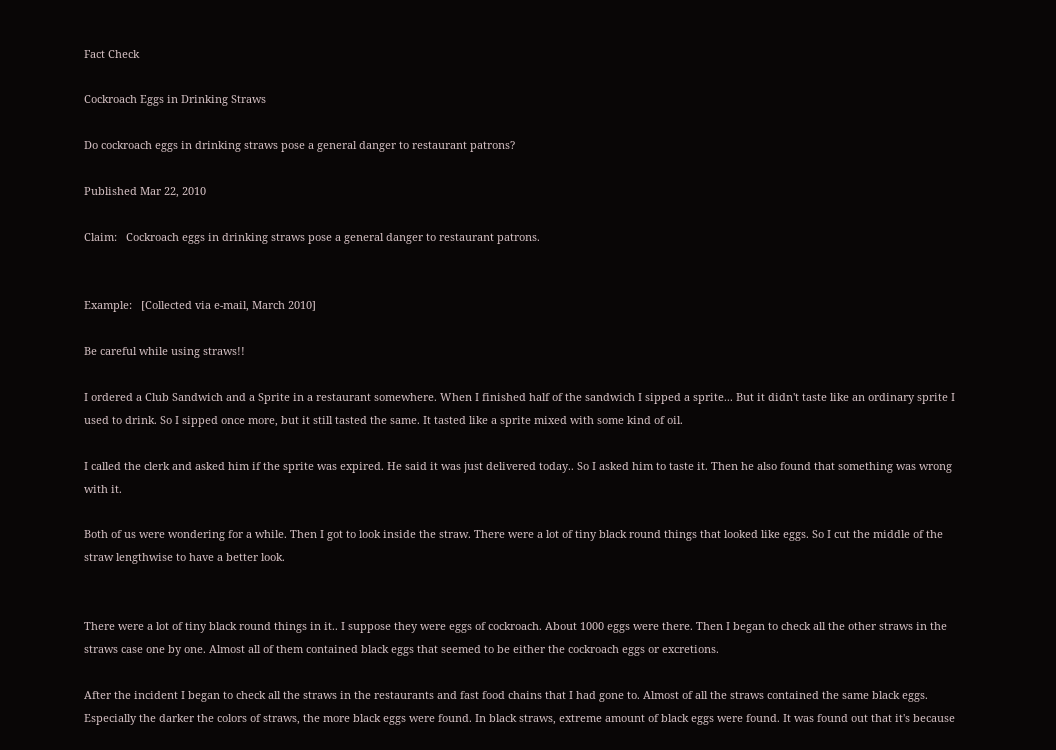Fact Check

Cockroach Eggs in Drinking Straws

Do cockroach eggs in drinking straws pose a general danger to restaurant patrons?

Published Mar 22, 2010

Claim:   Cockroach eggs in drinking straws pose a general danger to restaurant patrons.


Example:   [Collected via e-mail, March 2010]

Be careful while using straws!!

I ordered a Club Sandwich and a Sprite in a restaurant somewhere. When I finished half of the sandwich I sipped a sprite... But it didn't taste like an ordinary sprite I used to drink. So I sipped once more, but it still tasted the same. It tasted like a sprite mixed with some kind of oil.

I called the clerk and asked him if the sprite was expired. He said it was just delivered today.. So I asked him to taste it. Then he also found that something was wrong with it.

Both of us were wondering for a while. Then I got to look inside the straw. There were a lot of tiny black round things that looked like eggs. So I cut the middle of the straw lengthwise to have a better look.


There were a lot of tiny black round things in it.. I suppose they were eggs of cockroach. About 1000 eggs were there. Then I began to check all the other straws in the straws case one by one. Almost all of them contained black eggs that seemed to be either the cockroach eggs or excretions.

After the incident I began to check all the straws in the restaurants and fast food chains that I had gone to. Almost of all the straws contained the same black eggs. Especially the darker the colors of straws, the more black eggs were found. In black straws, extreme amount of black eggs were found. It was found out that it's because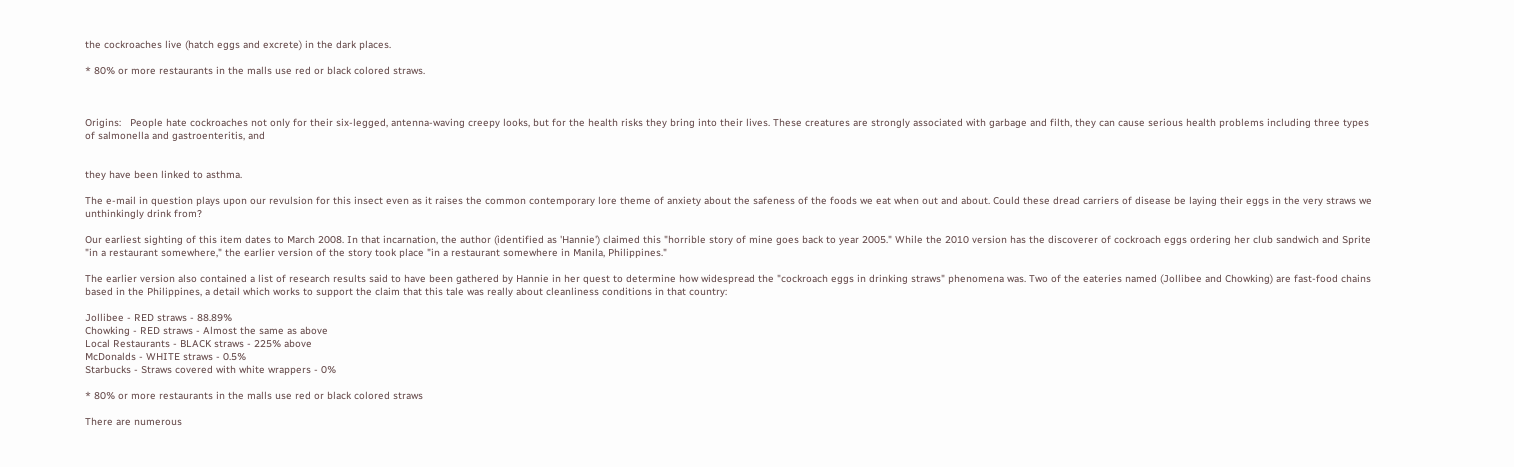the cockroaches live (hatch eggs and excrete) in the dark places.

* 80% or more restaurants in the malls use red or black colored straws.



Origins:   People hate cockroaches not only for their six-legged, antenna-waving creepy looks, but for the health risks they bring into their lives. These creatures are strongly associated with garbage and filth, they can cause serious health problems including three types of salmonella and gastroenteritis, and


they have been linked to asthma.

The e-mail in question plays upon our revulsion for this insect even as it raises the common contemporary lore theme of anxiety about the safeness of the foods we eat when out and about. Could these dread carriers of disease be laying their eggs in the very straws we unthinkingly drink from?

Our earliest sighting of this item dates to March 2008. In that incarnation, the author (identified as 'Hannie') claimed this "horrible story of mine goes back to year 2005." While the 2010 version has the discoverer of cockroach eggs ordering her club sandwich and Sprite "in a restaurant somewhere," the earlier version of the story took place "in a restaurant somewhere in Manila, Philippines."

The earlier version also contained a list of research results said to have been gathered by Hannie in her quest to determine how widespread the "cockroach eggs in drinking straws" phenomena was. Two of the eateries named (Jollibee and Chowking) are fast-food chains based in the Philippines, a detail which works to support the claim that this tale was really about cleanliness conditions in that country:

Jollibee - RED straws - 88.89%
Chowking - RED straws - Almost the same as above
Local Restaurants - BLACK straws - 225% above
McDonalds - WHITE straws - 0.5%
Starbucks - Straws covered with white wrappers - 0%

* 80% or more restaurants in the malls use red or black colored straws

There are numerous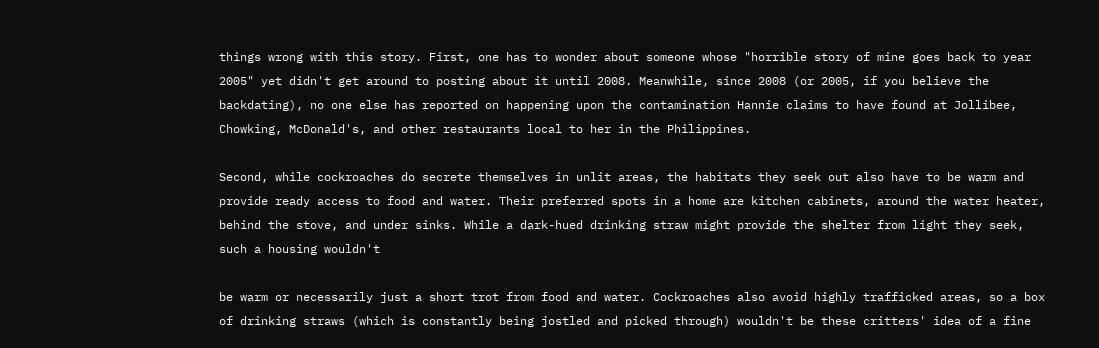things wrong with this story. First, one has to wonder about someone whose "horrible story of mine goes back to year 2005" yet didn't get around to posting about it until 2008. Meanwhile, since 2008 (or 2005, if you believe the backdating), no one else has reported on happening upon the contamination Hannie claims to have found at Jollibee, Chowking, McDonald's, and other restaurants local to her in the Philippines.

Second, while cockroaches do secrete themselves in unlit areas, the habitats they seek out also have to be warm and provide ready access to food and water. Their preferred spots in a home are kitchen cabinets, around the water heater, behind the stove, and under sinks. While a dark-hued drinking straw might provide the shelter from light they seek, such a housing wouldn't

be warm or necessarily just a short trot from food and water. Cockroaches also avoid highly trafficked areas, so a box of drinking straws (which is constantly being jostled and picked through) wouldn't be these critters' idea of a fine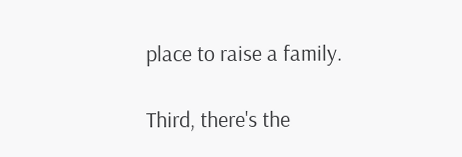place to raise a family.

Third, there's the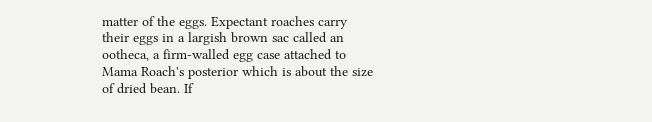matter of the eggs. Expectant roaches carry their eggs in a largish brown sac called an ootheca, a firm-walled egg case attached to Mama Roach's posterior which is about the size of dried bean. If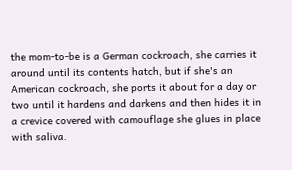the mom-to-be is a German cockroach, she carries it around until its contents hatch, but if she's an American cockroach, she ports it about for a day or two until it hardens and darkens and then hides it in a crevice covered with camouflage she glues in place with saliva.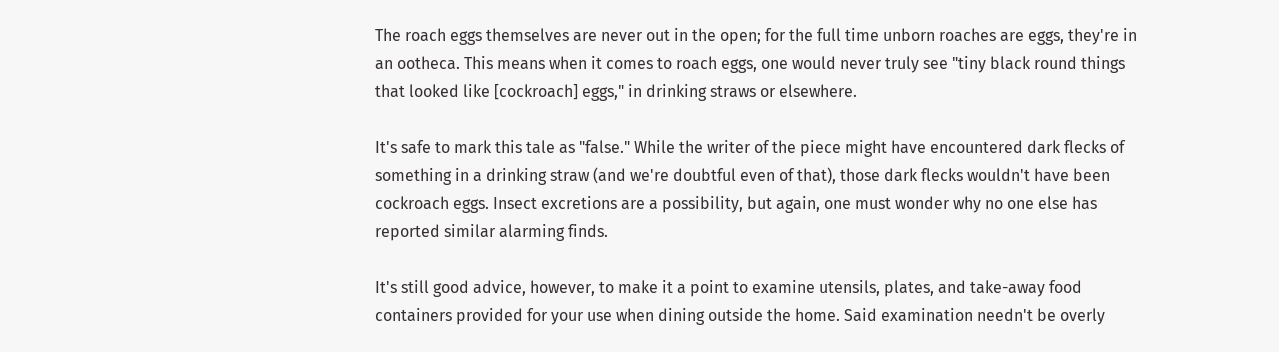The roach eggs themselves are never out in the open; for the full time unborn roaches are eggs, they're in an ootheca. This means when it comes to roach eggs, one would never truly see "tiny black round things that looked like [cockroach] eggs," in drinking straws or elsewhere.

It's safe to mark this tale as "false." While the writer of the piece might have encountered dark flecks of something in a drinking straw (and we're doubtful even of that), those dark flecks wouldn't have been cockroach eggs. Insect excretions are a possibility, but again, one must wonder why no one else has reported similar alarming finds.

It's still good advice, however, to make it a point to examine utensils, plates, and take-away food containers provided for your use when dining outside the home. Said examination needn't be overly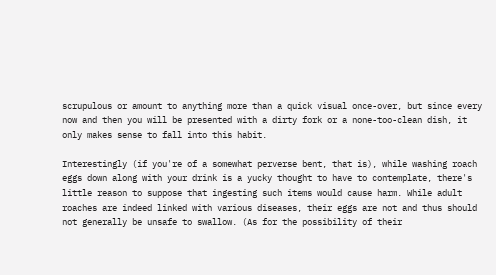scrupulous or amount to anything more than a quick visual once-over, but since every now and then you will be presented with a dirty fork or a none-too-clean dish, it only makes sense to fall into this habit.

Interestingly (if you're of a somewhat perverse bent, that is), while washing roach eggs down along with your drink is a yucky thought to have to contemplate, there's little reason to suppose that ingesting such items would cause harm. While adult roaches are indeed linked with various diseases, their eggs are not and thus should not generally be unsafe to swallow. (As for the possibility of their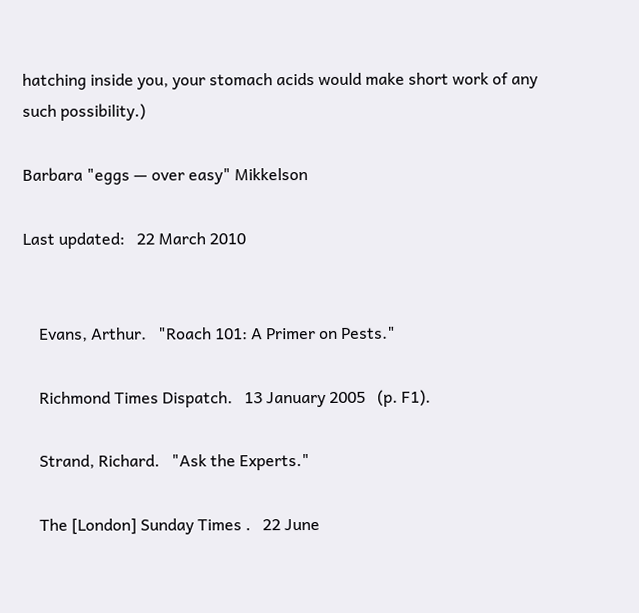hatching inside you, your stomach acids would make short work of any such possibility.)

Barbara "eggs — over easy" Mikkelson

Last updated:   22 March 2010


    Evans, Arthur.   "Roach 101: A Primer on Pests."

    Richmond Times Dispatch.   13 January 2005   (p. F1).

    Strand, Richard.   "Ask the Experts."

    The [London] Sunday Times .   22 June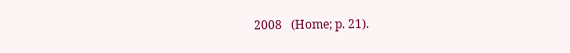2008   (Home; p. 21).